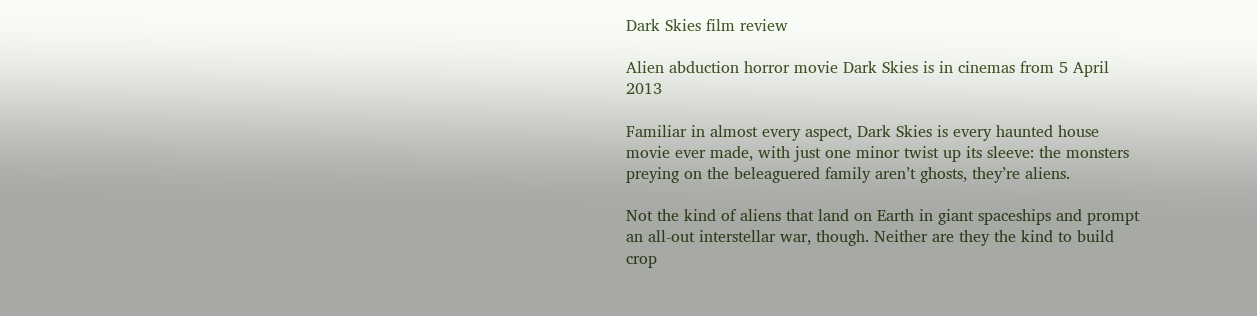Dark Skies film review

Alien abduction horror movie Dark Skies is in cinemas from 5 April 2013

Familiar in almost every aspect, Dark Skies is every haunted house movie ever made, with just one minor twist up its sleeve: the monsters preying on the beleaguered family aren’t ghosts, they’re aliens.

Not the kind of aliens that land on Earth in giant spaceships and prompt an all-out interstellar war, though. Neither are they the kind to build crop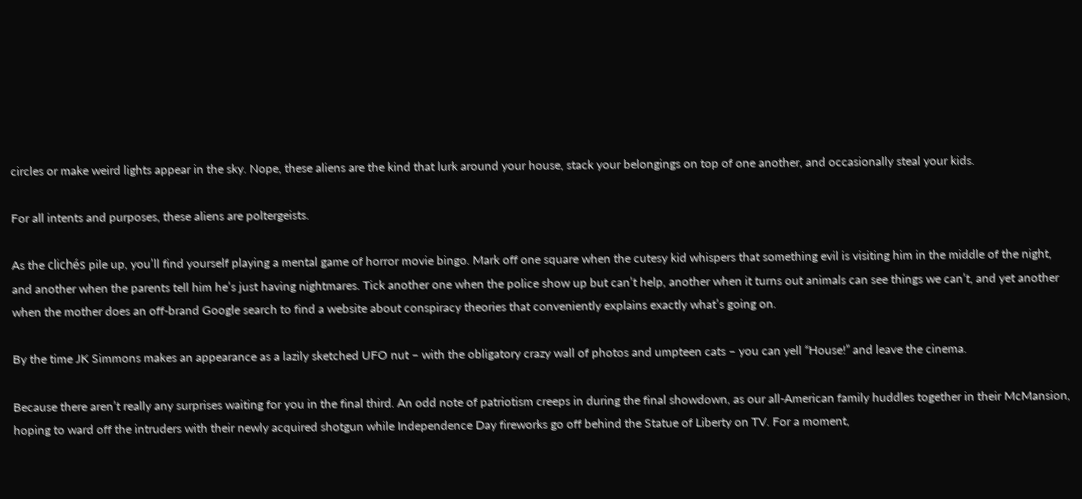circles or make weird lights appear in the sky. Nope, these aliens are the kind that lurk around your house, stack your belongings on top of one another, and occasionally steal your kids.

For all intents and purposes, these aliens are poltergeists.

As the clichés pile up, you’ll find yourself playing a mental game of horror movie bingo. Mark off one square when the cutesy kid whispers that something evil is visiting him in the middle of the night, and another when the parents tell him he’s just having nightmares. Tick another one when the police show up but can’t help, another when it turns out animals can see things we can’t, and yet another when the mother does an off-brand Google search to find a website about conspiracy theories that conveniently explains exactly what’s going on.

By the time JK Simmons makes an appearance as a lazily sketched UFO nut – with the obligatory crazy wall of photos and umpteen cats – you can yell “House!” and leave the cinema.

Because there aren’t really any surprises waiting for you in the final third. An odd note of patriotism creeps in during the final showdown, as our all-American family huddles together in their McMansion, hoping to ward off the intruders with their newly acquired shotgun while Independence Day fireworks go off behind the Statue of Liberty on TV. For a moment,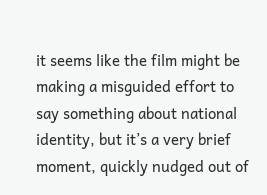it seems like the film might be making a misguided effort to say something about national identity, but it’s a very brief moment, quickly nudged out of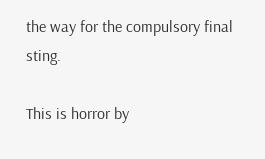the way for the compulsory final sting.

This is horror by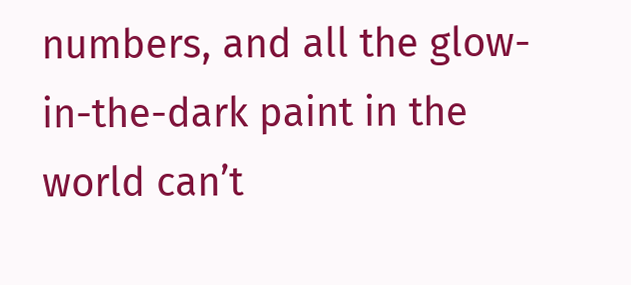numbers, and all the glow-in-the-dark paint in the world can’t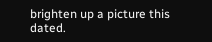brighten up a picture this dated.